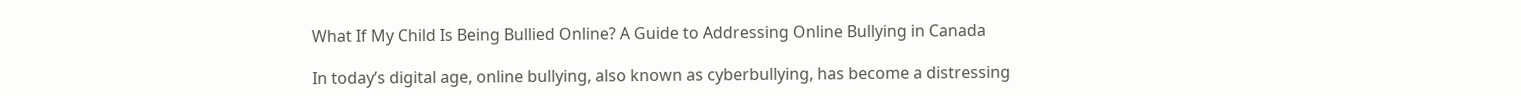What If My Child Is Being Bullied Online? A Guide to Addressing Online Bullying in Canada

In today’s digital age, online bullying, also known as cyberbullying, has become a distressing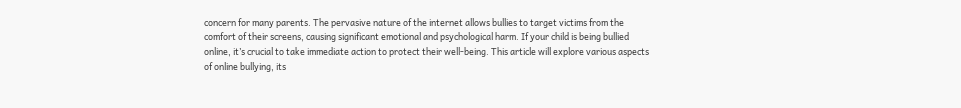concern for many parents. The pervasive nature of the internet allows bullies to target victims from the comfort of their screens, causing significant emotional and psychological harm. If your child is being bullied online, it’s crucial to take immediate action to protect their well-being. This article will explore various aspects of online bullying, its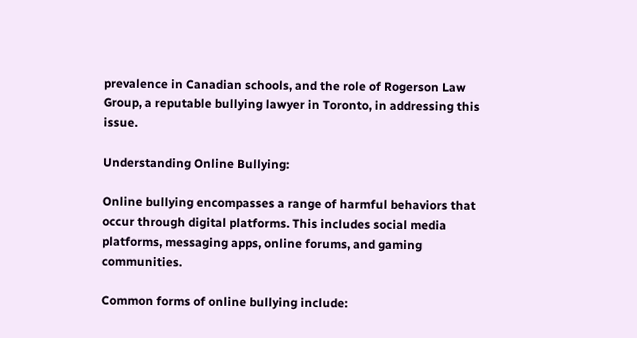prevalence in Canadian schools, and the role of Rogerson Law Group, a reputable bullying lawyer in Toronto, in addressing this issue.

Understanding Online Bullying:

Online bullying encompasses a range of harmful behaviors that occur through digital platforms. This includes social media platforms, messaging apps, online forums, and gaming communities.

Common forms of online bullying include: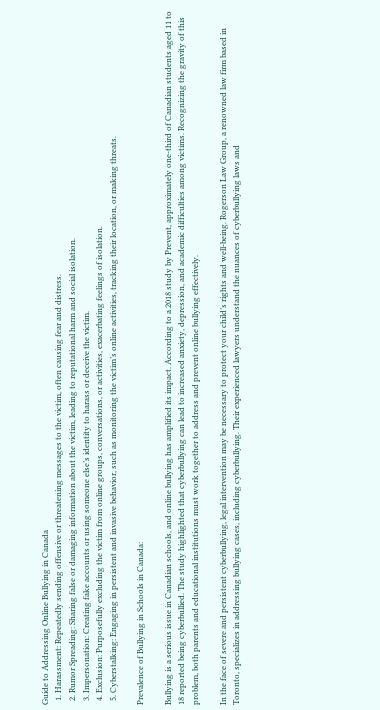Guide to Addressing Online Bullying in Canada
  1. Harassment: Repeatedly sending offensive or threatening messages to the victim, often causing fear and distress.
  2. Rumor Spreading: Sharing false or damaging information about the victim, leading to reputational harm and social isolation.
  3. Impersonation: Creating fake accounts or using someone else’s identity to harass or deceive the victim.
  4. Exclusion: Purposefully excluding the victim from online groups, conversations, or activities, exacerbating feelings of isolation.
  5. Cyberstalking: Engaging in persistent and invasive behavior, such as monitoring the victim’s online activities, tracking their location, or making threats.

Prevalence of Bullying in Schools in Canada:

Bullying is a serious issue in Canadian schools, and online bullying has amplified its impact. According to a 2018 study by Prevent, approximately one-third of Canadian students aged 11 to 18 reported being cyberbullied. The study highlighted that cyberbullying can lead to increased anxiety, depression, and academic difficulties among victims. Recognizing the gravity of this problem, both parents and educational institutions must work together to address and prevent online bullying effectively.

In the face of severe and persistent cyberbullying, legal intervention may be necessary to protect your child’s rights and well-being. Rogerson Law Group, a renowned law firm based in Toronto, specializes in addressing bullying cases, including cyberbullying. Their experienced lawyers understand the nuances of cyberbullying laws and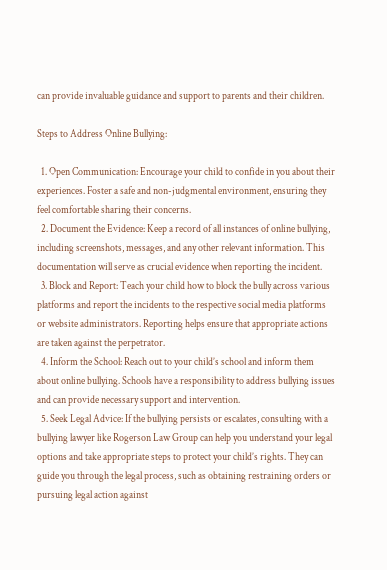can provide invaluable guidance and support to parents and their children.

Steps to Address Online Bullying:

  1. Open Communication: Encourage your child to confide in you about their experiences. Foster a safe and non-judgmental environment, ensuring they feel comfortable sharing their concerns.
  2. Document the Evidence: Keep a record of all instances of online bullying, including screenshots, messages, and any other relevant information. This documentation will serve as crucial evidence when reporting the incident.
  3. Block and Report: Teach your child how to block the bully across various platforms and report the incidents to the respective social media platforms or website administrators. Reporting helps ensure that appropriate actions are taken against the perpetrator.
  4. Inform the School: Reach out to your child’s school and inform them about online bullying. Schools have a responsibility to address bullying issues and can provide necessary support and intervention.
  5. Seek Legal Advice: If the bullying persists or escalates, consulting with a bullying lawyer like Rogerson Law Group can help you understand your legal options and take appropriate steps to protect your child’s rights. They can guide you through the legal process, such as obtaining restraining orders or pursuing legal action against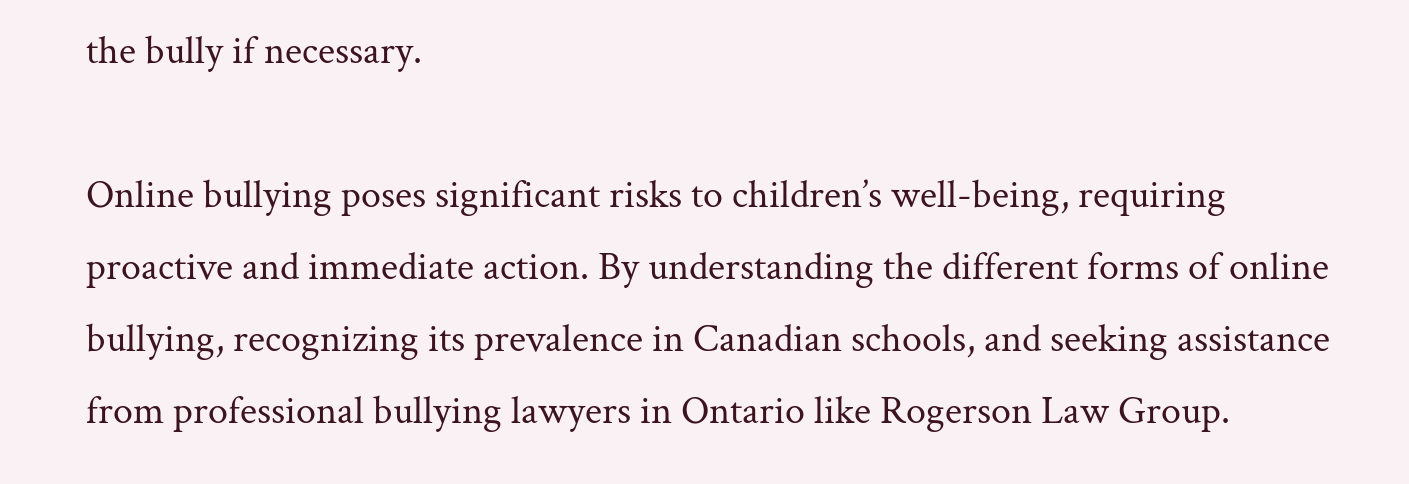the bully if necessary.

Online bullying poses significant risks to children’s well-being, requiring proactive and immediate action. By understanding the different forms of online bullying, recognizing its prevalence in Canadian schools, and seeking assistance from professional bullying lawyers in Ontario like Rogerson Law Group.